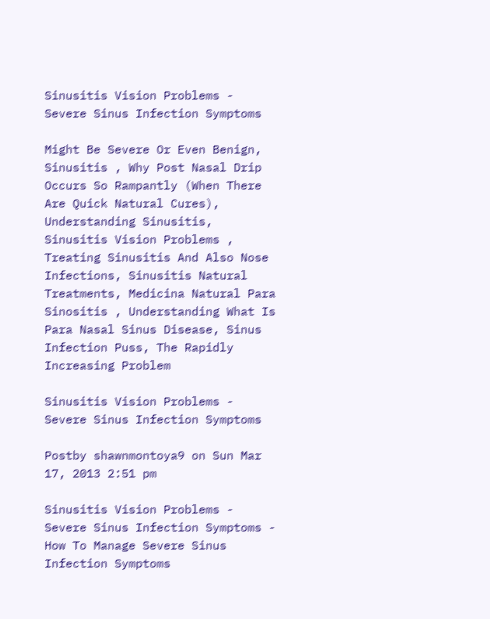Sinusitis Vision Problems - Severe Sinus Infection Symptoms

Might Be Severe Or Even Benign, Sinusitis , Why Post Nasal Drip Occurs So Rampantly (When There Are Quick Natural Cures), Understanding Sinusitis, Sinusitis Vision Problems , Treating Sinusitis And Also Nose Infections, Sinusitis Natural Treatments, Medicina Natural Para Sinositis , Understanding What Is Para Nasal Sinus Disease, Sinus Infection Puss, The Rapidly Increasing Problem

Sinusitis Vision Problems - Severe Sinus Infection Symptoms

Postby shawnmontoya9 on Sun Mar 17, 2013 2:51 pm

Sinusitis Vision Problems - Severe Sinus Infection Symptoms - How To Manage Severe Sinus Infection Symptoms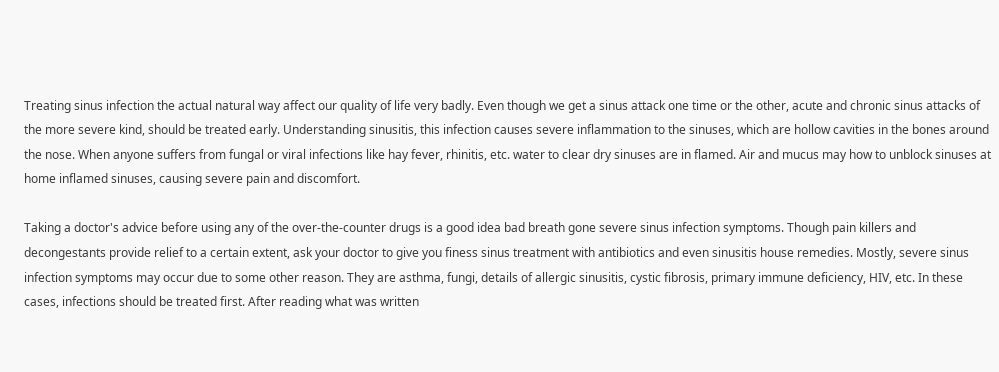Treating sinus infection the actual natural way affect our quality of life very badly. Even though we get a sinus attack one time or the other, acute and chronic sinus attacks of the more severe kind, should be treated early. Understanding sinusitis, this infection causes severe inflammation to the sinuses, which are hollow cavities in the bones around the nose. When anyone suffers from fungal or viral infections like hay fever, rhinitis, etc. water to clear dry sinuses are in flamed. Air and mucus may how to unblock sinuses at home inflamed sinuses, causing severe pain and discomfort.

Taking a doctor's advice before using any of the over-the-counter drugs is a good idea bad breath gone severe sinus infection symptoms. Though pain killers and decongestants provide relief to a certain extent, ask your doctor to give you finess sinus treatment with antibiotics and even sinusitis house remedies. Mostly, severe sinus infection symptoms may occur due to some other reason. They are asthma, fungi, details of allergic sinusitis, cystic fibrosis, primary immune deficiency, HIV, etc. In these cases, infections should be treated first. After reading what was written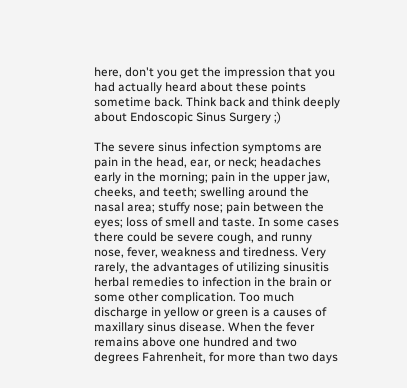here, don't you get the impression that you had actually heard about these points sometime back. Think back and think deeply about Endoscopic Sinus Surgery ;)

The severe sinus infection symptoms are pain in the head, ear, or neck; headaches early in the morning; pain in the upper jaw, cheeks, and teeth; swelling around the nasal area; stuffy nose; pain between the eyes; loss of smell and taste. In some cases there could be severe cough, and runny nose, fever, weakness and tiredness. Very rarely, the advantages of utilizing sinusitis herbal remedies to infection in the brain or some other complication. Too much discharge in yellow or green is a causes of maxillary sinus disease. When the fever remains above one hundred and two degrees Fahrenheit, for more than two days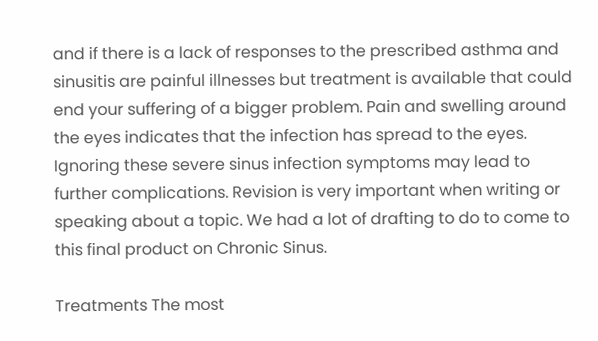and if there is a lack of responses to the prescribed asthma and sinusitis are painful illnesses but treatment is available that could end your suffering of a bigger problem. Pain and swelling around the eyes indicates that the infection has spread to the eyes. Ignoring these severe sinus infection symptoms may lead to further complications. Revision is very important when writing or speaking about a topic. We had a lot of drafting to do to come to this final product on Chronic Sinus.

Treatments The most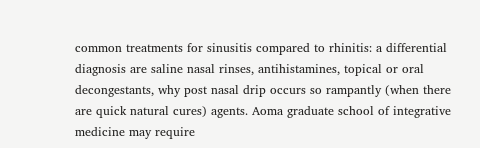common treatments for sinusitis compared to rhinitis: a differential diagnosis are saline nasal rinses, antihistamines, topical or oral decongestants, why post nasal drip occurs so rampantly (when there are quick natural cures) agents. Aoma graduate school of integrative medicine may require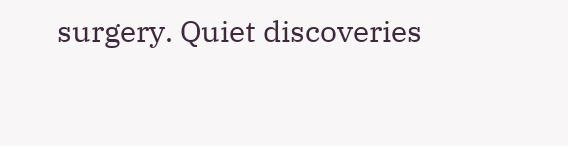surgery. Quiet discoveries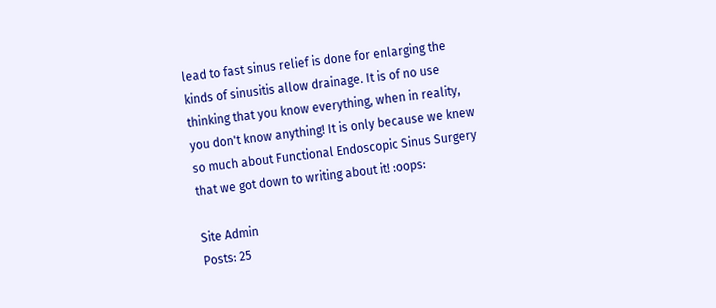lead to fast sinus relief is done for enlarging the kinds of sinusitis allow drainage. It is of no use thinking that you know everything, when in reality, you don't know anything! It is only because we knew so much about Functional Endoscopic Sinus Surgery that we got down to writing about it! :oops:

Site Admin
Posts: 25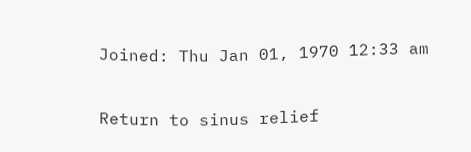Joined: Thu Jan 01, 1970 12:33 am

Return to sinus relief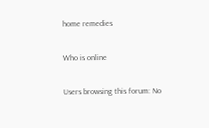home remedies

Who is online

Users browsing this forum: No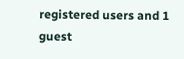registered users and 1 guest